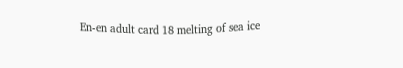En-en adult card 18 melting of sea ice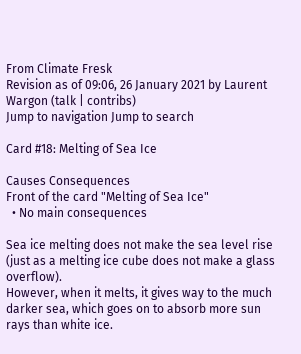From Climate Fresk
Revision as of 09:06, 26 January 2021 by Laurent Wargon (talk | contribs)
Jump to navigation Jump to search

Card #18: Melting of Sea Ice

Causes Consequences
Front of the card "Melting of Sea Ice"
  • No main consequences

Sea ice melting does not make the sea level rise (just as a melting ice cube does not make a glass overflow).
However, when it melts, it gives way to the much darker sea, which goes on to absorb more sun rays than white ice.